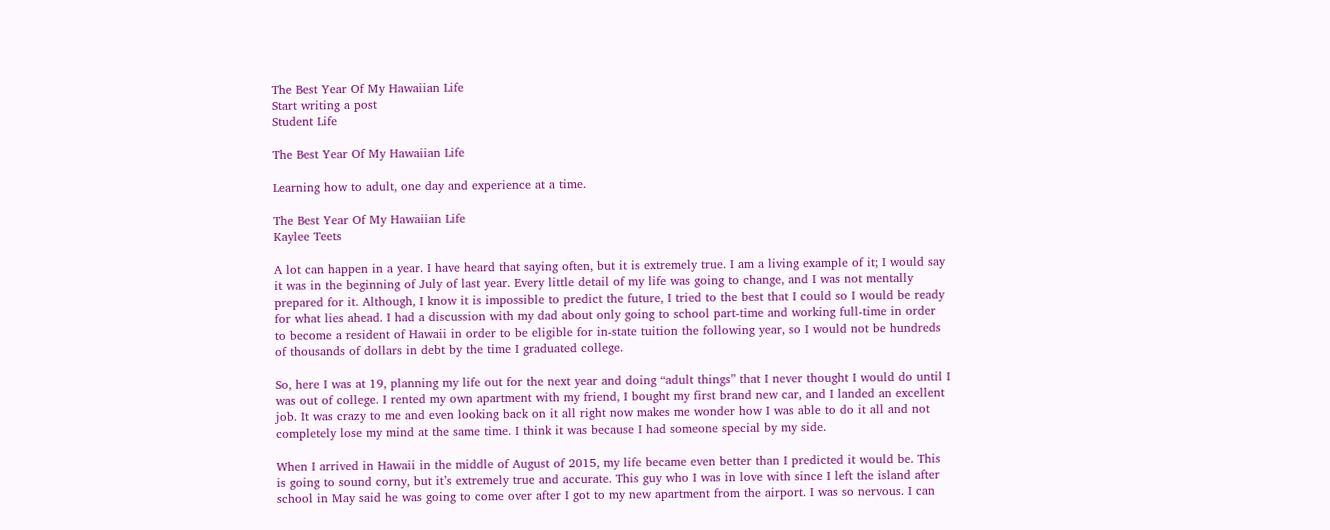The Best Year Of My Hawaiian Life
Start writing a post
Student Life

The Best Year Of My Hawaiian Life

Learning how to adult, one day and experience at a time.

The Best Year Of My Hawaiian Life
Kaylee Teets

A lot can happen in a year. I have heard that saying often, but it is extremely true. I am a living example of it; I would say it was in the beginning of July of last year. Every little detail of my life was going to change, and I was not mentally prepared for it. Although, I know it is impossible to predict the future, I tried to the best that I could so I would be ready for what lies ahead. I had a discussion with my dad about only going to school part-time and working full-time in order to become a resident of Hawaii in order to be eligible for in-state tuition the following year, so I would not be hundreds of thousands of dollars in debt by the time I graduated college.

So, here I was at 19, planning my life out for the next year and doing “adult things” that I never thought I would do until I was out of college. I rented my own apartment with my friend, I bought my first brand new car, and I landed an excellent job. It was crazy to me and even looking back on it all right now makes me wonder how I was able to do it all and not completely lose my mind at the same time. I think it was because I had someone special by my side.

When I arrived in Hawaii in the middle of August of 2015, my life became even better than I predicted it would be. This is going to sound corny, but it’s extremely true and accurate. This guy who I was in love with since I left the island after school in May said he was going to come over after I got to my new apartment from the airport. I was so nervous. I can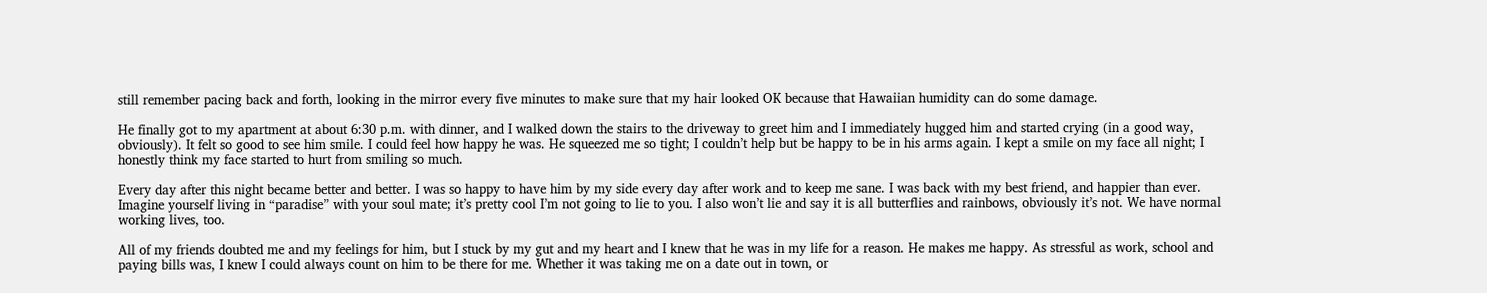still remember pacing back and forth, looking in the mirror every five minutes to make sure that my hair looked OK because that Hawaiian humidity can do some damage.

He finally got to my apartment at about 6:30 p.m. with dinner, and I walked down the stairs to the driveway to greet him and I immediately hugged him and started crying (in a good way, obviously). It felt so good to see him smile. I could feel how happy he was. He squeezed me so tight; I couldn’t help but be happy to be in his arms again. I kept a smile on my face all night; I honestly think my face started to hurt from smiling so much.

Every day after this night became better and better. I was so happy to have him by my side every day after work and to keep me sane. I was back with my best friend, and happier than ever. Imagine yourself living in “paradise” with your soul mate; it’s pretty cool I’m not going to lie to you. I also won’t lie and say it is all butterflies and rainbows, obviously it’s not. We have normal working lives, too.

All of my friends doubted me and my feelings for him, but I stuck by my gut and my heart and I knew that he was in my life for a reason. He makes me happy. As stressful as work, school and paying bills was, I knew I could always count on him to be there for me. Whether it was taking me on a date out in town, or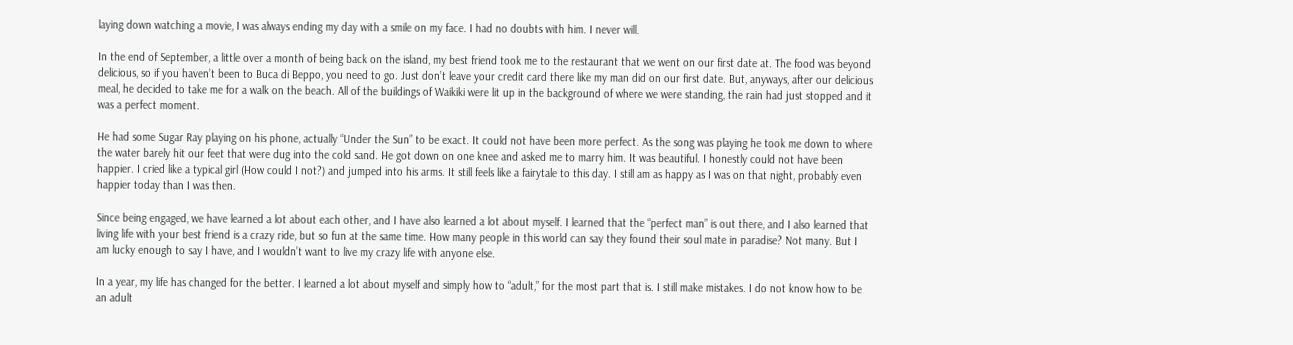laying down watching a movie, I was always ending my day with a smile on my face. I had no doubts with him. I never will.

In the end of September, a little over a month of being back on the island, my best friend took me to the restaurant that we went on our first date at. The food was beyond delicious, so if you haven’t been to Buca di Beppo, you need to go. Just don’t leave your credit card there like my man did on our first date. But, anyways, after our delicious meal, he decided to take me for a walk on the beach. All of the buildings of Waikiki were lit up in the background of where we were standing, the rain had just stopped and it was a perfect moment.

He had some Sugar Ray playing on his phone, actually “Under the Sun” to be exact. It could not have been more perfect. As the song was playing he took me down to where the water barely hit our feet that were dug into the cold sand. He got down on one knee and asked me to marry him. It was beautiful. I honestly could not have been happier. I cried like a typical girl (How could I not?) and jumped into his arms. It still feels like a fairytale to this day. I still am as happy as I was on that night, probably even happier today than I was then.

Since being engaged, we have learned a lot about each other, and I have also learned a lot about myself. I learned that the “perfect man” is out there, and I also learned that living life with your best friend is a crazy ride, but so fun at the same time. How many people in this world can say they found their soul mate in paradise? Not many. But I am lucky enough to say I have, and I wouldn’t want to live my crazy life with anyone else.

In a year, my life has changed for the better. I learned a lot about myself and simply how to “adult,” for the most part that is. I still make mistakes. I do not know how to be an adult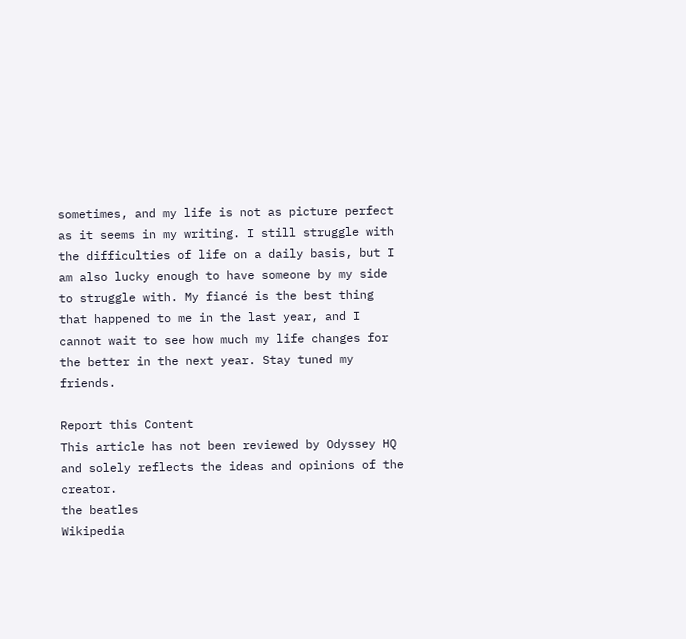sometimes, and my life is not as picture perfect as it seems in my writing. I still struggle with the difficulties of life on a daily basis, but I am also lucky enough to have someone by my side to struggle with. My fiancé is the best thing that happened to me in the last year, and I cannot wait to see how much my life changes for the better in the next year. Stay tuned my friends.

Report this Content
This article has not been reviewed by Odyssey HQ and solely reflects the ideas and opinions of the creator.
the beatles
Wikipedia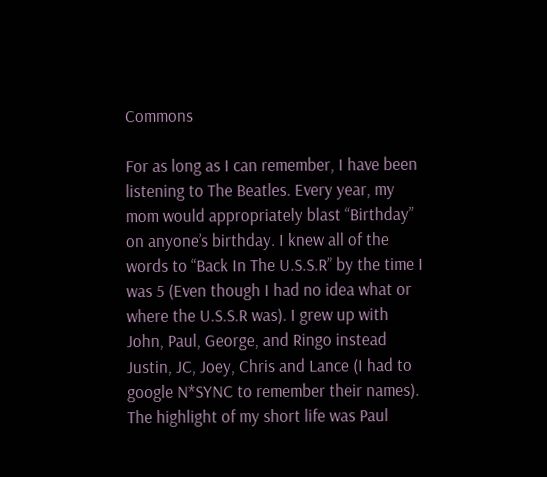Commons

For as long as I can remember, I have been listening to The Beatles. Every year, my mom would appropriately blast “Birthday” on anyone’s birthday. I knew all of the words to “Back In The U.S.S.R” by the time I was 5 (Even though I had no idea what or where the U.S.S.R was). I grew up with John, Paul, George, and Ringo instead Justin, JC, Joey, Chris and Lance (I had to google N*SYNC to remember their names). The highlight of my short life was Paul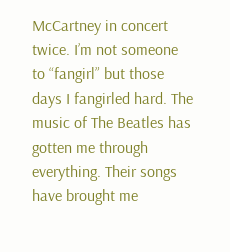McCartney in concert twice. I’m not someone to “fangirl” but those days I fangirled hard. The music of The Beatles has gotten me through everything. Their songs have brought me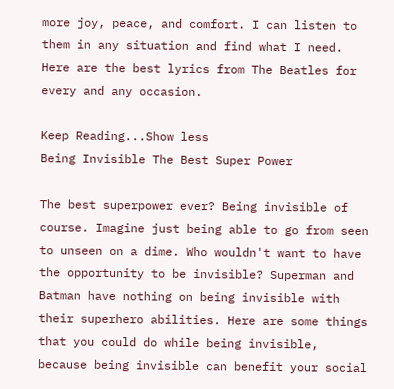more joy, peace, and comfort. I can listen to them in any situation and find what I need. Here are the best lyrics from The Beatles for every and any occasion.

Keep Reading...Show less
Being Invisible The Best Super Power

The best superpower ever? Being invisible of course. Imagine just being able to go from seen to unseen on a dime. Who wouldn't want to have the opportunity to be invisible? Superman and Batman have nothing on being invisible with their superhero abilities. Here are some things that you could do while being invisible, because being invisible can benefit your social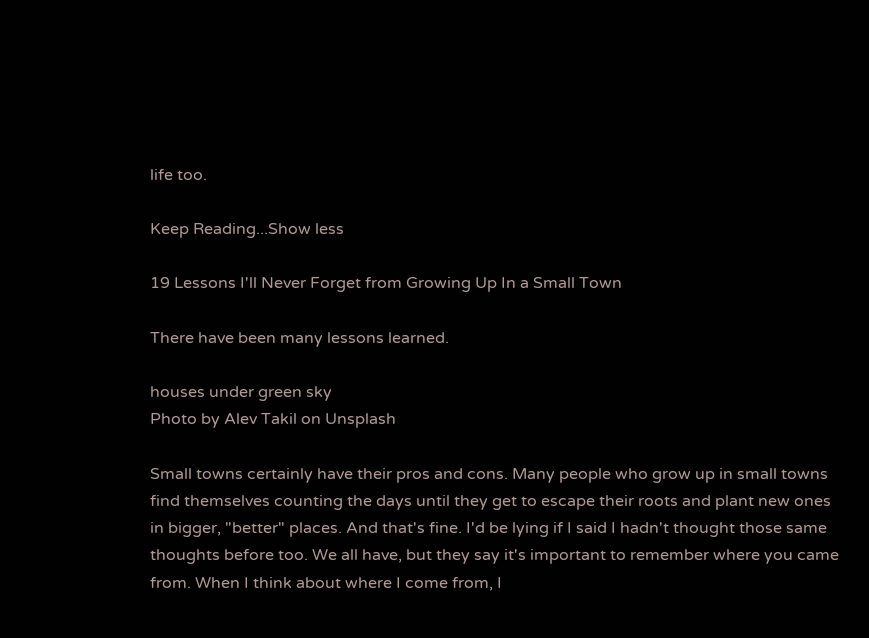life too.

Keep Reading...Show less

19 Lessons I'll Never Forget from Growing Up In a Small Town

There have been many lessons learned.

houses under green sky
Photo by Alev Takil on Unsplash

Small towns certainly have their pros and cons. Many people who grow up in small towns find themselves counting the days until they get to escape their roots and plant new ones in bigger, "better" places. And that's fine. I'd be lying if I said I hadn't thought those same thoughts before too. We all have, but they say it's important to remember where you came from. When I think about where I come from, I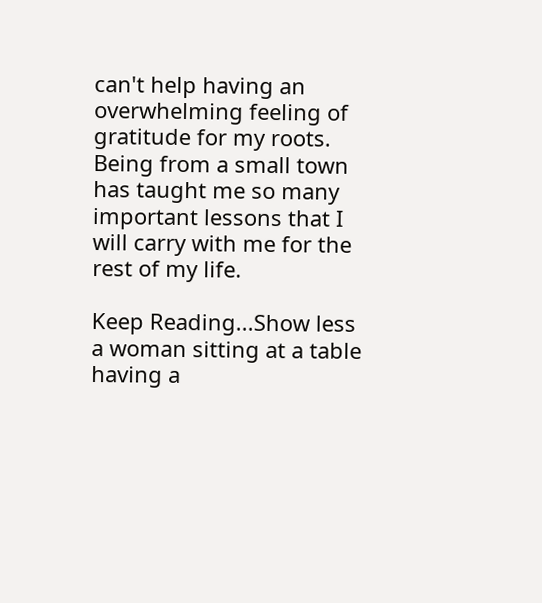can't help having an overwhelming feeling of gratitude for my roots. Being from a small town has taught me so many important lessons that I will carry with me for the rest of my life.

Keep Reading...Show less
a woman sitting at a table having a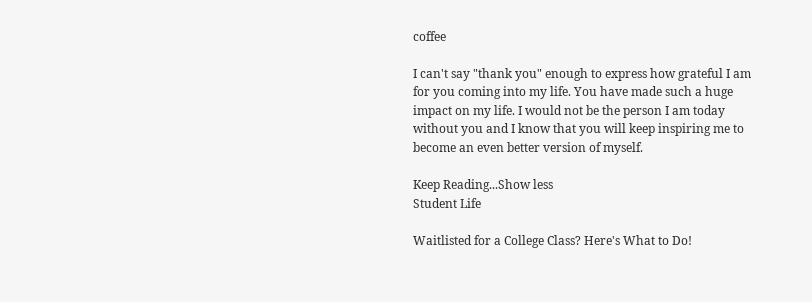coffee

I can't say "thank you" enough to express how grateful I am for you coming into my life. You have made such a huge impact on my life. I would not be the person I am today without you and I know that you will keep inspiring me to become an even better version of myself.

Keep Reading...Show less
Student Life

Waitlisted for a College Class? Here's What to Do!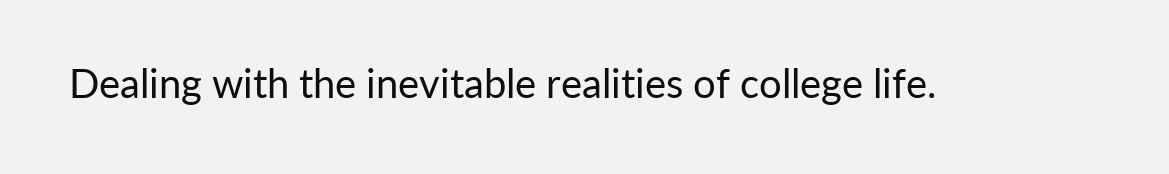Dealing with the inevitable realities of college life.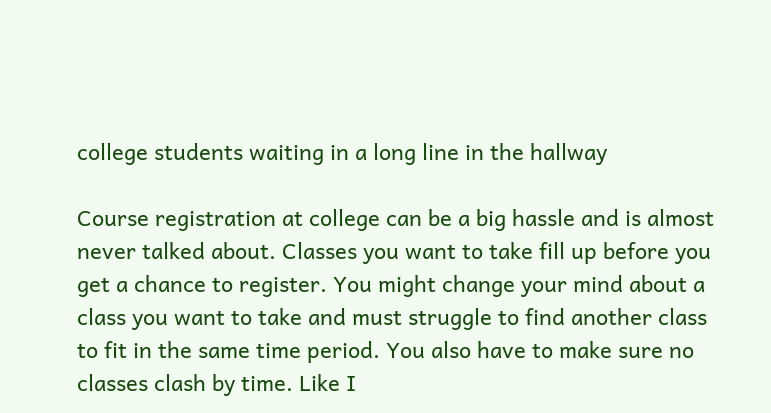college students waiting in a long line in the hallway

Course registration at college can be a big hassle and is almost never talked about. Classes you want to take fill up before you get a chance to register. You might change your mind about a class you want to take and must struggle to find another class to fit in the same time period. You also have to make sure no classes clash by time. Like I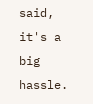said, it's a big hassle.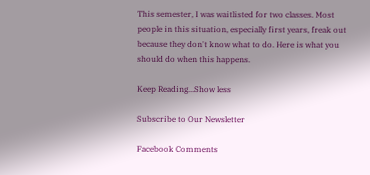This semester, I was waitlisted for two classes. Most people in this situation, especially first years, freak out because they don't know what to do. Here is what you should do when this happens.

Keep Reading...Show less

Subscribe to Our Newsletter

Facebook Comments